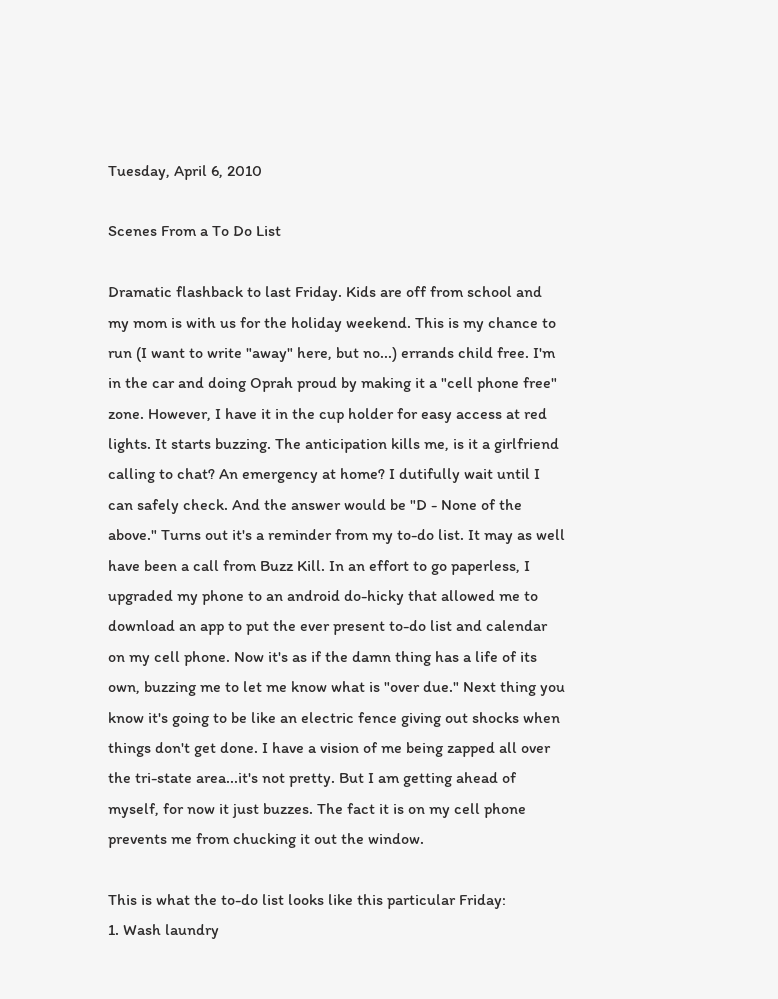Tuesday, April 6, 2010

Scenes From a To Do List

Dramatic flashback to last Friday. Kids are off from school and my mom is with us for the holiday weekend. This is my chance to run (I want to write "away" here, but no...) errands child free. I'm in the car and doing Oprah proud by making it a "cell phone free" zone. However, I have it in the cup holder for easy access at red lights. It starts buzzing. The anticipation kills me, is it a girlfriend calling to chat? An emergency at home? I dutifully wait until I can safely check. And the answer would be "D - None of the above." Turns out it's a reminder from my to-do list. It may as well have been a call from Buzz Kill. In an effort to go paperless, I upgraded my phone to an android do-hicky that allowed me to download an app to put the ever present to-do list and calendar on my cell phone. Now it's as if the damn thing has a life of its own, buzzing me to let me know what is "over due." Next thing you know it's going to be like an electric fence giving out shocks when things don't get done. I have a vision of me being zapped all over the tri-state area...it's not pretty. But I am getting ahead of myself, for now it just buzzes. The fact it is on my cell phone prevents me from chucking it out the window.

This is what the to-do list looks like this particular Friday:
1. Wash laundry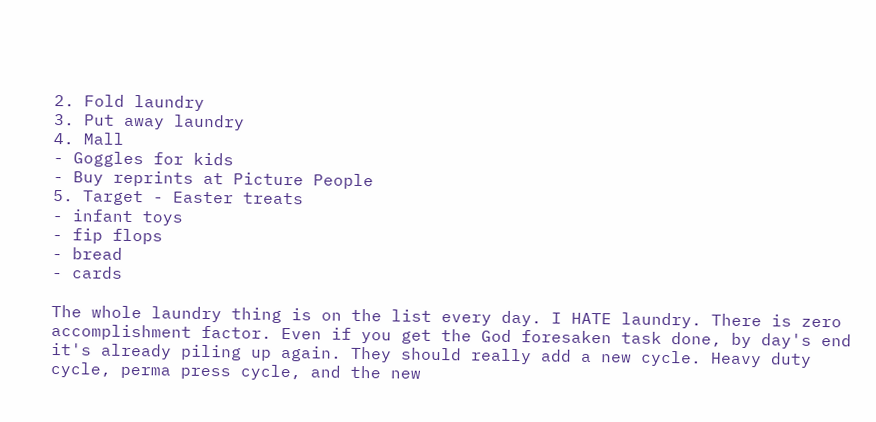2. Fold laundry
3. Put away laundry
4. Mall
- Goggles for kids
- Buy reprints at Picture People
5. Target - Easter treats
- infant toys
- fip flops
- bread
- cards

The whole laundry thing is on the list every day. I HATE laundry. There is zero accomplishment factor. Even if you get the God foresaken task done, by day's end it's already piling up again. They should really add a new cycle. Heavy duty cycle, perma press cycle, and the new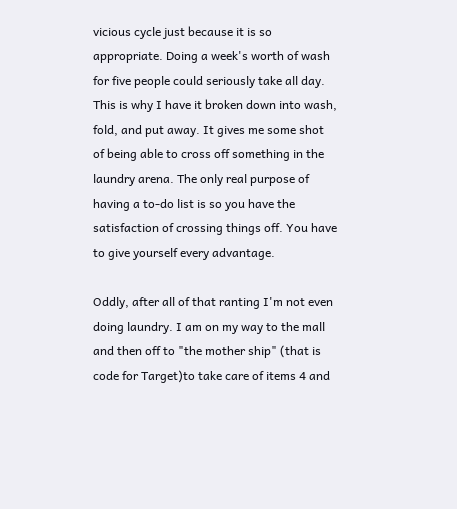vicious cycle just because it is so appropriate. Doing a week's worth of wash for five people could seriously take all day. This is why I have it broken down into wash, fold, and put away. It gives me some shot of being able to cross off something in the laundry arena. The only real purpose of having a to-do list is so you have the satisfaction of crossing things off. You have to give yourself every advantage.

Oddly, after all of that ranting I'm not even doing laundry. I am on my way to the mall and then off to "the mother ship" (that is code for Target)to take care of items 4 and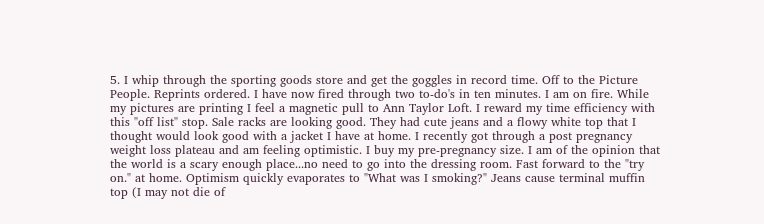5. I whip through the sporting goods store and get the goggles in record time. Off to the Picture People. Reprints ordered. I have now fired through two to-do's in ten minutes. I am on fire. While my pictures are printing I feel a magnetic pull to Ann Taylor Loft. I reward my time efficiency with this "off list" stop. Sale racks are looking good. They had cute jeans and a flowy white top that I thought would look good with a jacket I have at home. I recently got through a post pregnancy weight loss plateau and am feeling optimistic. I buy my pre-pregnancy size. I am of the opinion that the world is a scary enough place...no need to go into the dressing room. Fast forward to the "try on." at home. Optimism quickly evaporates to "What was I smoking?" Jeans cause terminal muffin top (I may not die of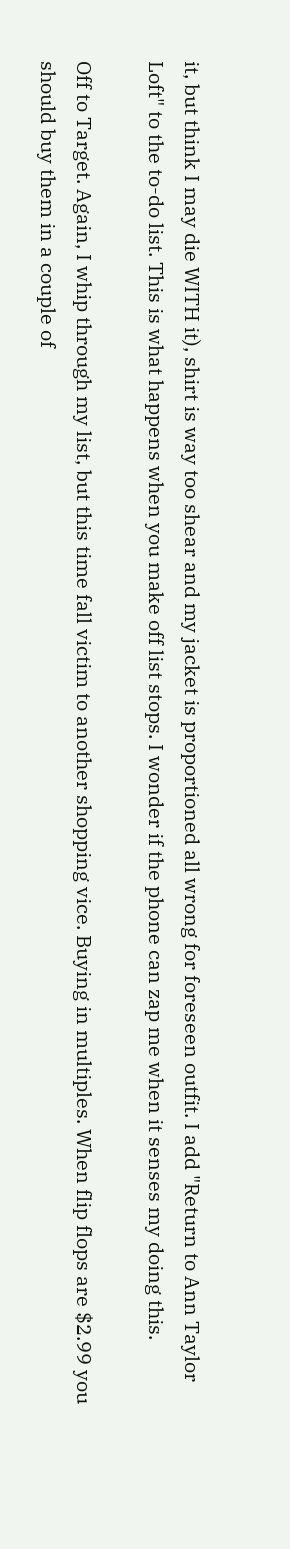it, but think I may die WITH it), shirt is way too shear and my jacket is proportioned all wrong for foreseen outfit. I add "Return to Ann Taylor Loft" to the to-do list. This is what happens when you make off list stops. I wonder if the phone can zap me when it senses my doing this.

Off to Target. Again, I whip through my list, but this time fall victim to another shopping vice. Buying in multiples. When flip flops are $2.99 you should buy them in a couple of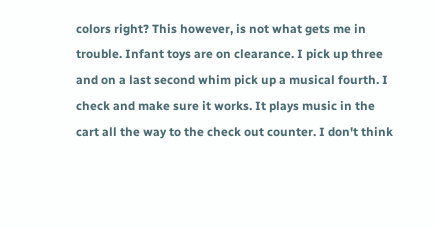colors right? This however, is not what gets me in trouble. Infant toys are on clearance. I pick up three and on a last second whim pick up a musical fourth. I check and make sure it works. It plays music in the cart all the way to the check out counter. I don't think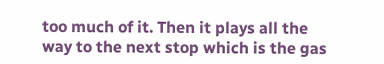too much of it. Then it plays all the way to the next stop which is the gas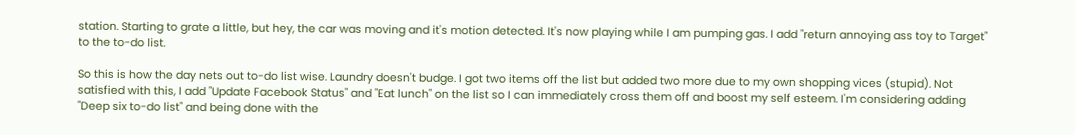station. Starting to grate a little, but hey, the car was moving and it's motion detected. It's now playing while I am pumping gas. I add "return annoying ass toy to Target" to the to-do list.

So this is how the day nets out to-do list wise. Laundry doesn't budge. I got two items off the list but added two more due to my own shopping vices (stupid). Not satisfied with this, I add "Update Facebook Status" and "Eat lunch" on the list so I can immediately cross them off and boost my self esteem. I'm considering adding "Deep six to-do list" and being done with the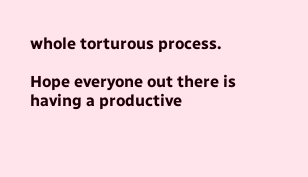whole torturous process.

Hope everyone out there is having a productive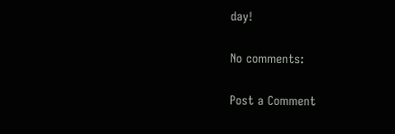day!

No comments:

Post a Comment